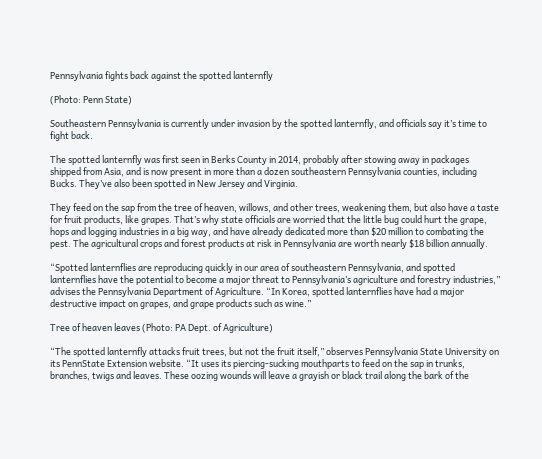Pennsylvania fights back against the spotted lanternfly

(Photo: Penn State)

Southeastern Pennsylvania is currently under invasion by the spotted lanternfly, and officials say it’s time to fight back.

The spotted lanternfly was first seen in Berks County in 2014, probably after stowing away in packages shipped from Asia, and is now present in more than a dozen southeastern Pennsylvania counties, including Bucks. They’ve also been spotted in New Jersey and Virginia.

They feed on the sap from the tree of heaven, willows, and other trees, weakening them, but also have a taste for fruit products, like grapes. That’s why state officials are worried that the little bug could hurt the grape, hops and logging industries in a big way, and have already dedicated more than $20 million to combating the pest. The agricultural crops and forest products at risk in Pennsylvania are worth nearly $18 billion annually.

“Spotted lanternflies are reproducing quickly in our area of southeastern Pennsylvania, and spotted lanternflies have the potential to become a major threat to Pennsylvania’s agriculture and forestry industries,” advises the Pennsylvania Department of Agriculture. “In Korea, spotted lanternflies have had a major destructive impact on grapes, and grape products such as wine.”

Tree of heaven leaves (Photo: PA Dept. of Agriculture)

“The spotted lanternfly attacks fruit trees, but not the fruit itself,” observes Pennsylvania State University on its PennState Extension website. “It uses its piercing-sucking mouthparts to feed on the sap in trunks, branches, twigs and leaves. These oozing wounds will leave a grayish or black trail along the bark of the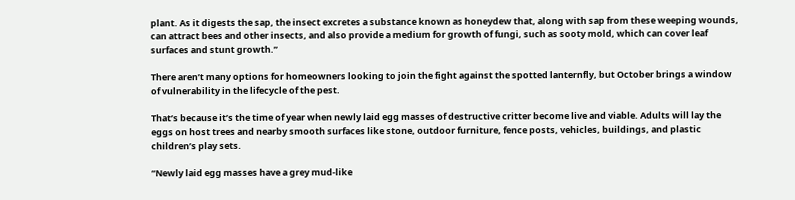plant. As it digests the sap, the insect excretes a substance known as honeydew that, along with sap from these weeping wounds, can attract bees and other insects, and also provide a medium for growth of fungi, such as sooty mold, which can cover leaf surfaces and stunt growth.”

There aren’t many options for homeowners looking to join the fight against the spotted lanternfly, but October brings a window of vulnerability in the lifecycle of the pest.

That’s because it’s the time of year when newly laid egg masses of destructive critter become live and viable. Adults will lay the eggs on host trees and nearby smooth surfaces like stone, outdoor furniture, fence posts, vehicles, buildings, and plastic children’s play sets.

“Newly laid egg masses have a grey mud-like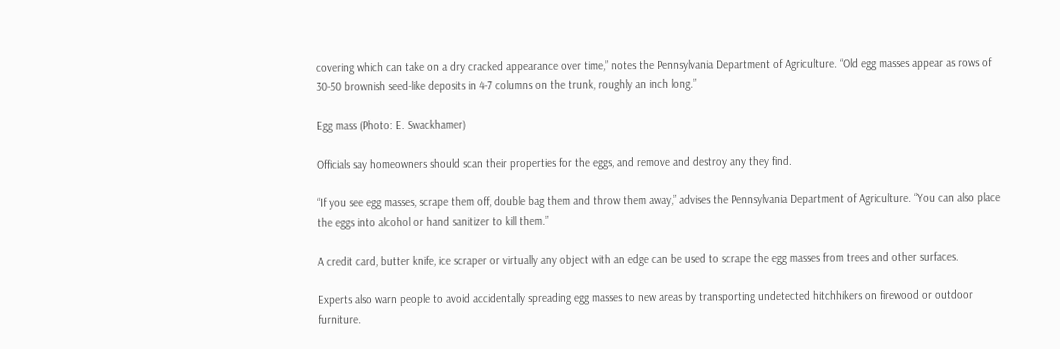covering which can take on a dry cracked appearance over time,” notes the Pennsylvania Department of Agriculture. “Old egg masses appear as rows of 30-50 brownish seed-like deposits in 4-7 columns on the trunk, roughly an inch long.”

Egg mass (Photo: E. Swackhamer)

Officials say homeowners should scan their properties for the eggs, and remove and destroy any they find.

“If you see egg masses, scrape them off, double bag them and throw them away,” advises the Pennsylvania Department of Agriculture. “You can also place the eggs into alcohol or hand sanitizer to kill them.”

A credit card, butter knife, ice scraper or virtually any object with an edge can be used to scrape the egg masses from trees and other surfaces.

Experts also warn people to avoid accidentally spreading egg masses to new areas by transporting undetected hitchhikers on firewood or outdoor furniture.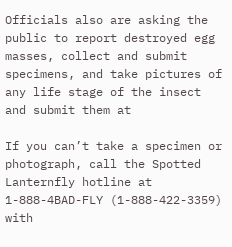Officials also are asking the public to report destroyed egg masses, collect and submit specimens, and take pictures of any life stage of the insect and submit them at

If you can’t take a specimen or photograph, call the Spotted Lanternfly hotline at 1-888-4BAD-FLY (1-888-422-3359) with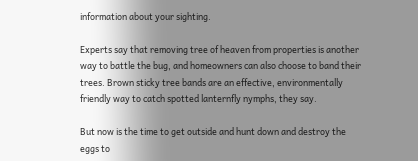information about your sighting.

Experts say that removing tree of heaven from properties is another way to battle the bug, and homeowners can also choose to band their trees. Brown sticky tree bands are an effective, environmentally friendly way to catch spotted lanternfly nymphs, they say.

But now is the time to get outside and hunt down and destroy the eggs to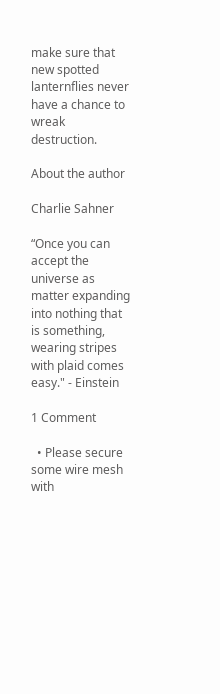make sure that new spotted lanternflies never have a chance to wreak destruction.

About the author

Charlie Sahner

“Once you can accept the universe as matter expanding into nothing that is something, wearing stripes with plaid comes easy." - Einstein

1 Comment

  • Please secure some wire mesh with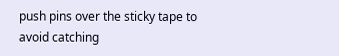push pins over the sticky tape to avoid catching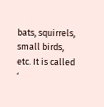bats, squirrels, small birds, etc. It is called ‘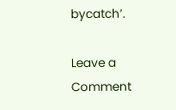bycatch’.

Leave a Comment